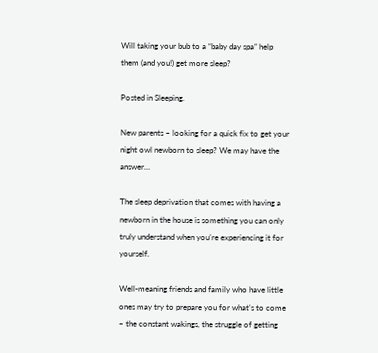Will taking your bub to a “baby day spa” help them (and you!) get more sleep?

Posted in Sleeping.

New parents – looking for a quick fix to get your night owl newborn to sleep? We may have the answer…

The sleep deprivation that comes with having a newborn in the house is something you can only truly understand when you’re experiencing it for yourself.

Well-meaning friends and family who have little ones may try to prepare you for what’s to come – the constant wakings, the struggle of getting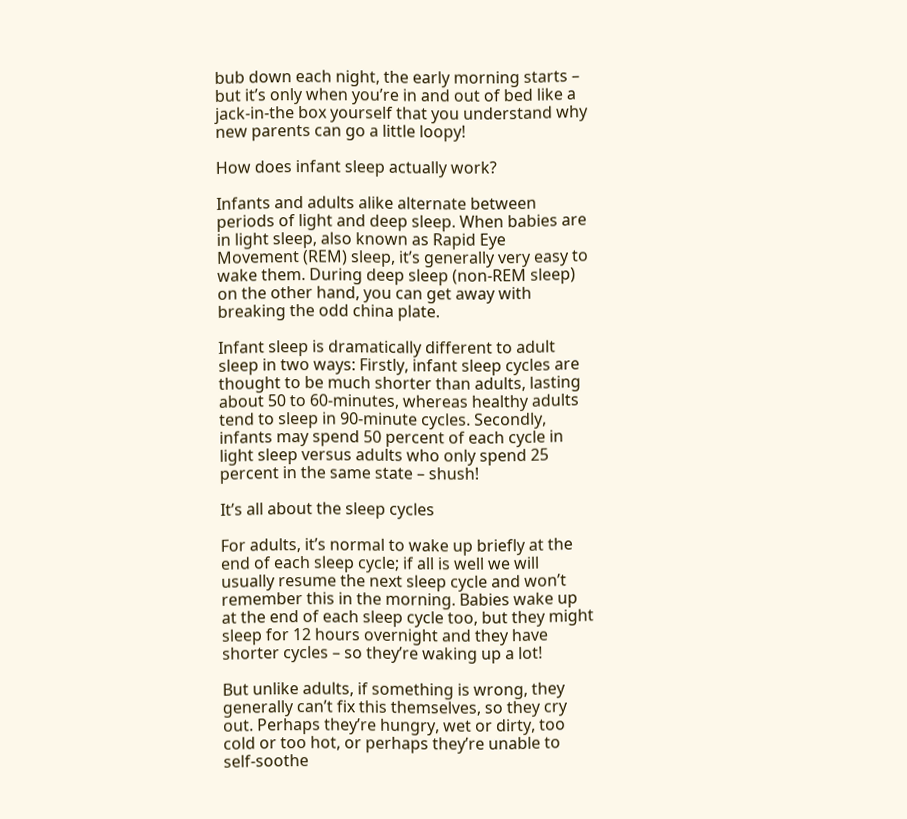bub down each night, the early morning starts – but it’s only when you’re in and out of bed like a jack-in-the box yourself that you understand why new parents can go a little loopy!

How does infant sleep actually work?

Infants and adults alike alternate between periods of light and deep sleep. When babies are in light sleep, also known as Rapid Eye Movement (REM) sleep, it’s generally very easy to wake them. During deep sleep (non-REM sleep) on the other hand, you can get away with breaking the odd china plate.

Infant sleep is dramatically different to adult sleep in two ways: Firstly, infant sleep cycles are thought to be much shorter than adults, lasting about 50 to 60-minutes, whereas healthy adults tend to sleep in 90-minute cycles. Secondly, infants may spend 50 percent of each cycle in light sleep versus adults who only spend 25 percent in the same state – shush!

It’s all about the sleep cycles

For adults, it’s normal to wake up briefly at the end of each sleep cycle; if all is well we will usually resume the next sleep cycle and won’t remember this in the morning. Babies wake up at the end of each sleep cycle too, but they might sleep for 12 hours overnight and they have shorter cycles – so they’re waking up a lot!

But unlike adults, if something is wrong, they generally can’t fix this themselves, so they cry out. Perhaps they’re hungry, wet or dirty, too cold or too hot, or perhaps they’re unable to self-soothe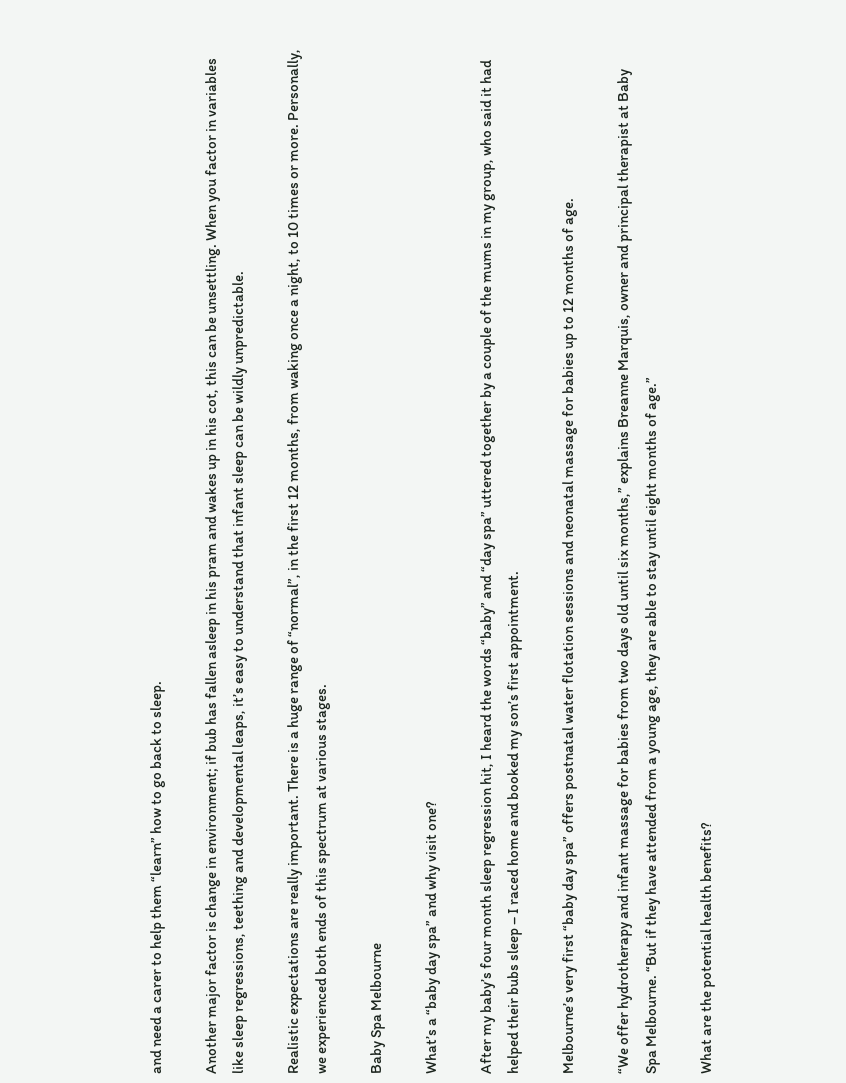and need a carer to help them “learn” how to go back to sleep.

Another major factor is change in environment; if bub has fallen asleep in his pram and wakes up in his cot, this can be unsettling. When you factor in variables like sleep regressions, teething and developmental leaps, it’s easy to understand that infant sleep can be wildly unpredictable.

Realistic expectations are really important. There is a huge range of “normal”, in the first 12 months, from waking once a night, to 10 times or more. Personally, we experienced both ends of this spectrum at various stages.

Baby Spa Melbourne

What’s a “baby day spa” and why visit one?

After my baby’s four month sleep regression hit, I heard the words “baby” and “day spa” uttered together by a couple of the mums in my group, who said it had helped their bubs sleep – I raced home and booked my son’s first appointment.

Melbourne’s very first “baby day spa” offers postnatal water flotation sessions and neonatal massage for babies up to 12 months of age.

“We offer hydrotherapy and infant massage for babies from two days old until six months,” explains Breanne Marquis, owner and principal therapist at Baby Spa Melbourne. “But if they have attended from a young age, they are able to stay until eight months of age.”

What are the potential health benefits?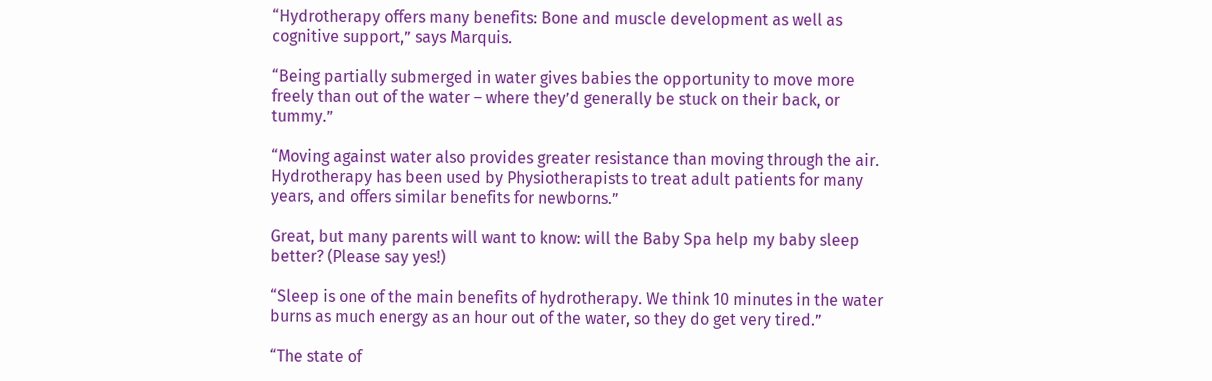“Hydrotherapy offers many benefits: Bone and muscle development as well as cognitive support,” says Marquis.

“Being partially submerged in water gives babies the opportunity to move more freely than out of the water – where they’d generally be stuck on their back, or tummy.”

“Moving against water also provides greater resistance than moving through the air. Hydrotherapy has been used by Physiotherapists to treat adult patients for many years, and offers similar benefits for newborns.”

Great, but many parents will want to know: will the Baby Spa help my baby sleep better? (Please say yes!)

“Sleep is one of the main benefits of hydrotherapy. We think 10 minutes in the water burns as much energy as an hour out of the water, so they do get very tired.”

“The state of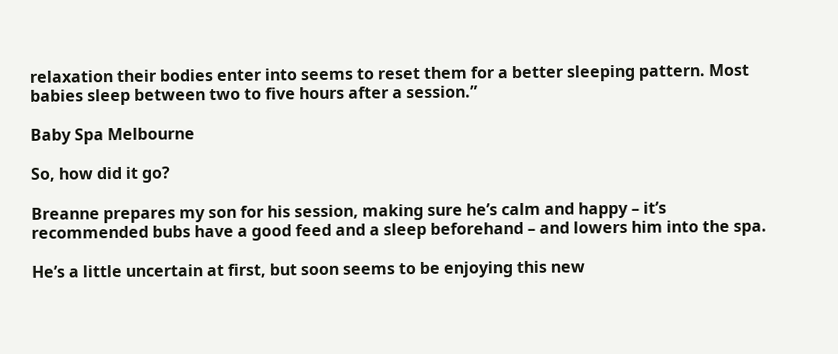relaxation their bodies enter into seems to reset them for a better sleeping pattern. Most babies sleep between two to five hours after a session.”

Baby Spa Melbourne

So, how did it go?

Breanne prepares my son for his session, making sure he’s calm and happy – it’s recommended bubs have a good feed and a sleep beforehand – and lowers him into the spa.

He’s a little uncertain at first, but soon seems to be enjoying this new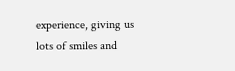experience, giving us lots of smiles and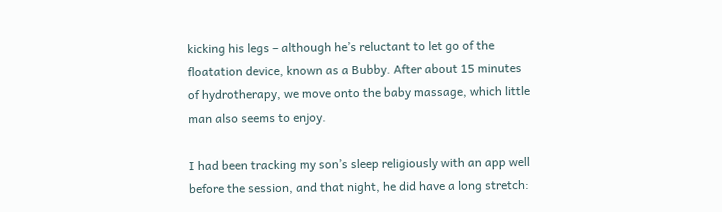kicking his legs – although he’s reluctant to let go of the floatation device, known as a Bubby. After about 15 minutes of hydrotherapy, we move onto the baby massage, which little man also seems to enjoy.

I had been tracking my son’s sleep religiously with an app well before the session, and that night, he did have a long stretch: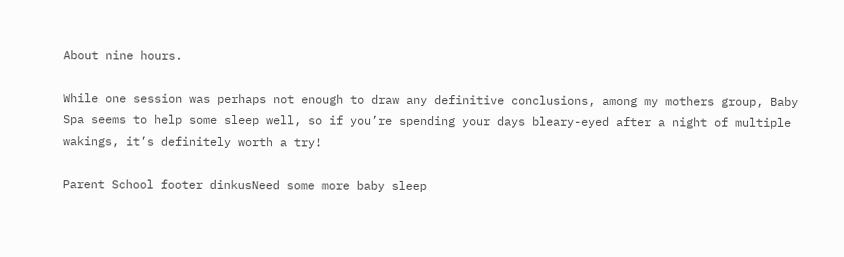About nine hours.

While one session was perhaps not enough to draw any definitive conclusions, among my mothers group, Baby Spa seems to help some sleep well, so if you’re spending your days bleary-eyed after a night of multiple wakings, it’s definitely worth a try!

Parent School footer dinkusNeed some more baby sleep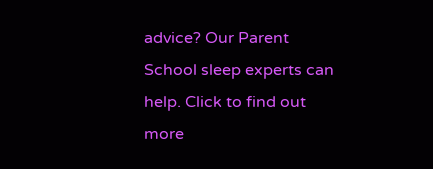advice? Our Parent School sleep experts can help. Click to find out more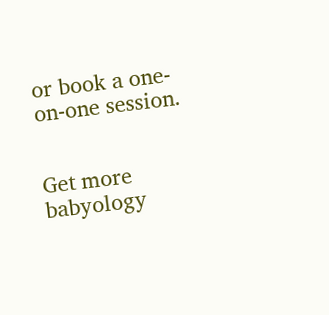or book a one-on-one session.


Get more babyology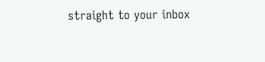straight to your inbox